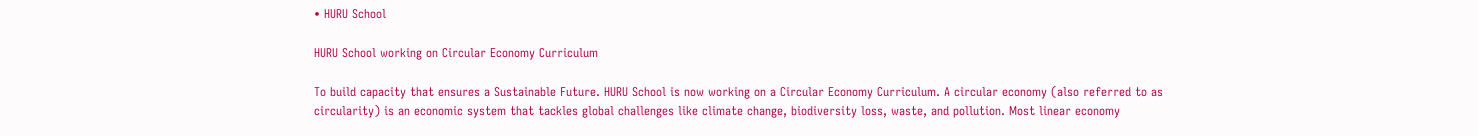• HURU School

HURU School working on Circular Economy Curriculum

To build capacity that ensures a Sustainable Future. HURU School is now working on a Circular Economy Curriculum. A circular economy (also referred to as circularity) is an economic system that tackles global challenges like climate change, biodiversity loss, waste, and pollution. Most linear economy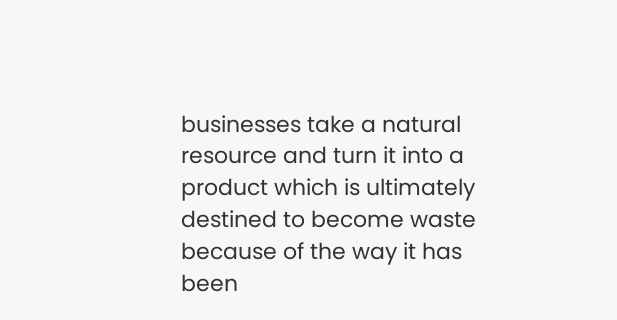businesses take a natural resource and turn it into a product which is ultimately destined to become waste because of the way it has been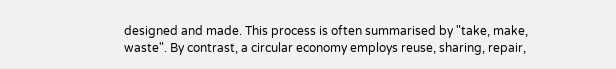designed and made. This process is often summarised by "take, make, waste". By contrast, a circular economy employs reuse, sharing, repair,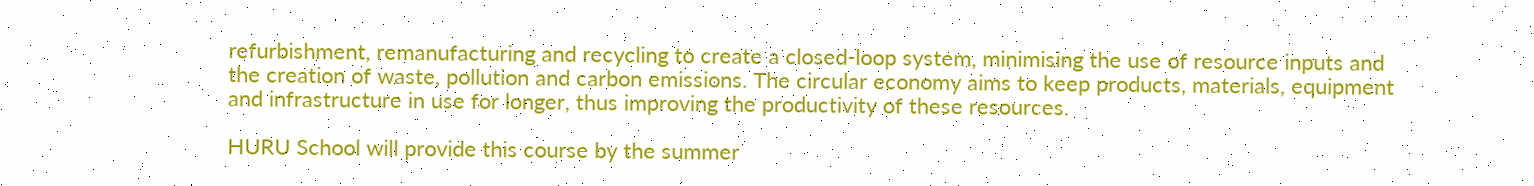refurbishment, remanufacturing and recycling to create a closed-loop system, minimising the use of resource inputs and the creation of waste, pollution and carbon emissions. The circular economy aims to keep products, materials, equipment and infrastructure in use for longer, thus improving the productivity of these resources.

HURU School will provide this course by the summer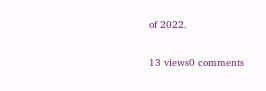of 2022.

13 views0 comments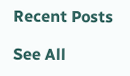Recent Posts

See All